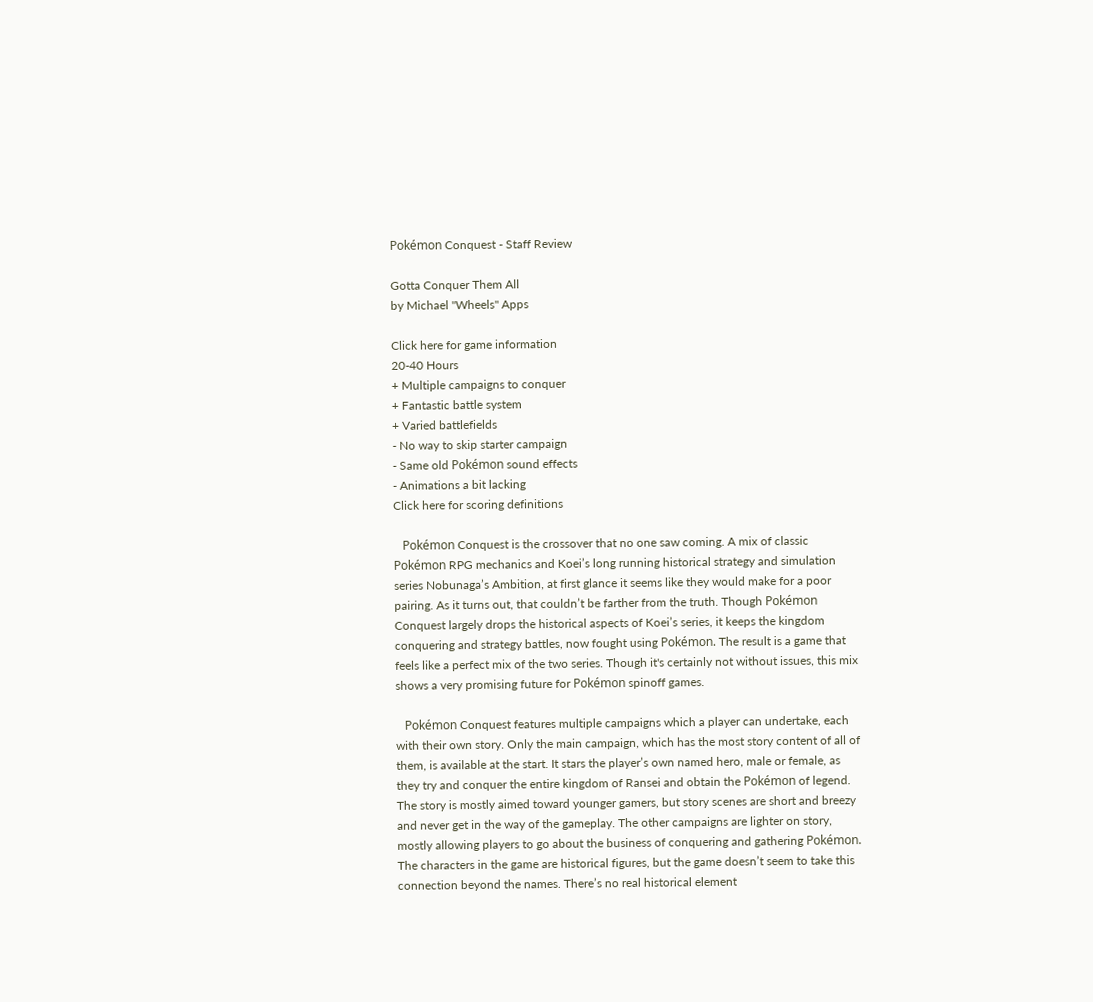Pokémon Conquest - Staff Review

Gotta Conquer Them All
by Michael "Wheels" Apps

Click here for game information
20-40 Hours
+ Multiple campaigns to conquer
+ Fantastic battle system
+ Varied battlefields
- No way to skip starter campaign
- Same old Pokémon sound effects
- Animations a bit lacking
Click here for scoring definitions

   Pokémon Conquest is the crossover that no one saw coming. A mix of classic Pokémon RPG mechanics and Koei’s long running historical strategy and simulation series Nobunaga’s Ambition, at first glance it seems like they would make for a poor pairing. As it turns out, that couldn’t be farther from the truth. Though Pokémon Conquest largely drops the historical aspects of Koei’s series, it keeps the kingdom conquering and strategy battles, now fought using Pokémon. The result is a game that feels like a perfect mix of the two series. Though it's certainly not without issues, this mix shows a very promising future for Pokémon spinoff games.

   Pokémon Conquest features multiple campaigns which a player can undertake, each with their own story. Only the main campaign, which has the most story content of all of them, is available at the start. It stars the player’s own named hero, male or female, as they try and conquer the entire kingdom of Ransei and obtain the Pokémon of legend. The story is mostly aimed toward younger gamers, but story scenes are short and breezy and never get in the way of the gameplay. The other campaigns are lighter on story, mostly allowing players to go about the business of conquering and gathering Pokémon. The characters in the game are historical figures, but the game doesn’t seem to take this connection beyond the names. There’s no real historical element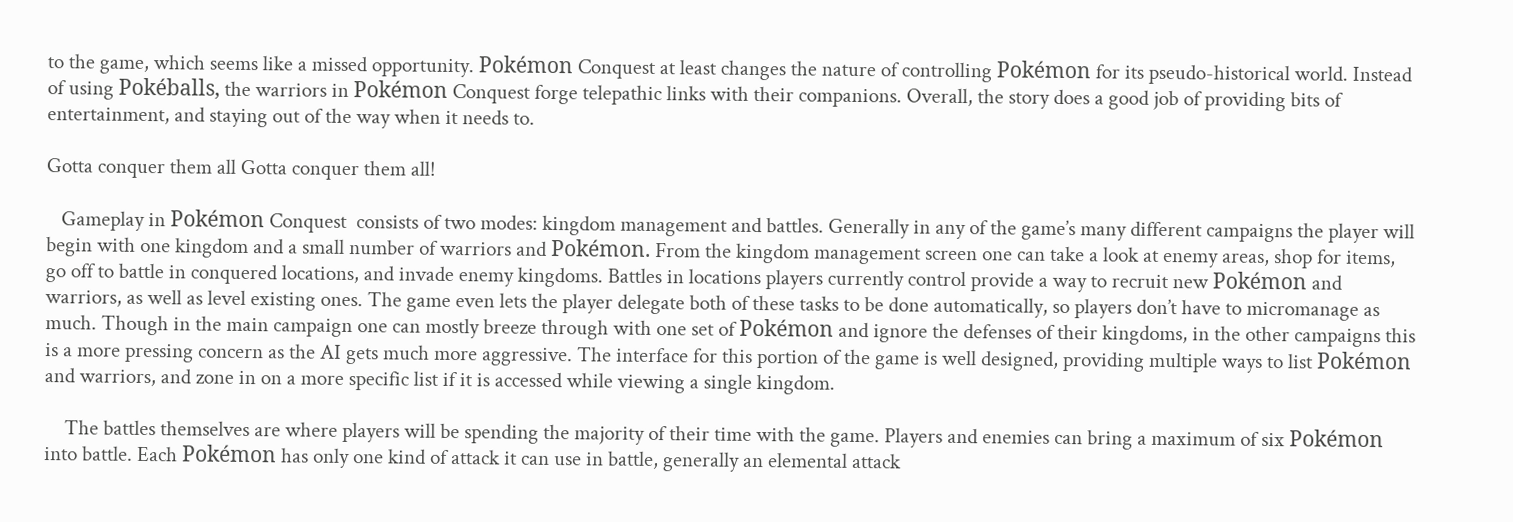to the game, which seems like a missed opportunity. Pokémon Conquest at least changes the nature of controlling Pokémon for its pseudo-historical world. Instead of using Pokéballs, the warriors in Pokémon Conquest forge telepathic links with their companions. Overall, the story does a good job of providing bits of entertainment, and staying out of the way when it needs to.

Gotta conquer them all Gotta conquer them all!

   Gameplay in Pokémon Conquest  consists of two modes: kingdom management and battles. Generally in any of the game’s many different campaigns the player will begin with one kingdom and a small number of warriors and Pokémon. From the kingdom management screen one can take a look at enemy areas, shop for items, go off to battle in conquered locations, and invade enemy kingdoms. Battles in locations players currently control provide a way to recruit new Pokémon and warriors, as well as level existing ones. The game even lets the player delegate both of these tasks to be done automatically, so players don’t have to micromanage as much. Though in the main campaign one can mostly breeze through with one set of Pokémon and ignore the defenses of their kingdoms, in the other campaigns this is a more pressing concern as the AI gets much more aggressive. The interface for this portion of the game is well designed, providing multiple ways to list Pokémon and warriors, and zone in on a more specific list if it is accessed while viewing a single kingdom.

    The battles themselves are where players will be spending the majority of their time with the game. Players and enemies can bring a maximum of six Pokémon into battle. Each Pokémon has only one kind of attack it can use in battle, generally an elemental attack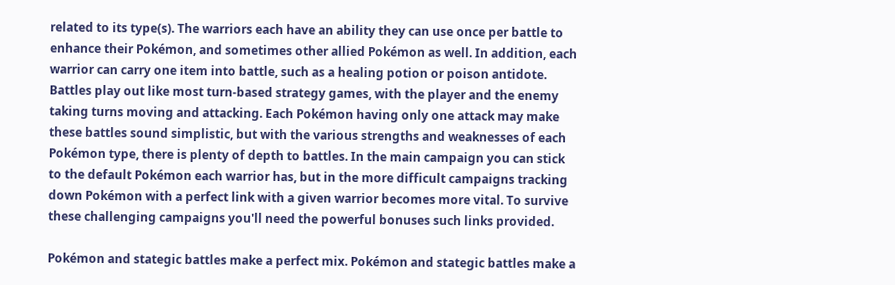related to its type(s). The warriors each have an ability they can use once per battle to enhance their Pokémon, and sometimes other allied Pokémon as well. In addition, each warrior can carry one item into battle, such as a healing potion or poison antidote. Battles play out like most turn-based strategy games, with the player and the enemy taking turns moving and attacking. Each Pokémon having only one attack may make these battles sound simplistic, but with the various strengths and weaknesses of each Pokémon type, there is plenty of depth to battles. In the main campaign you can stick to the default Pokémon each warrior has, but in the more difficult campaigns tracking down Pokémon with a perfect link with a given warrior becomes more vital. To survive these challenging campaigns you'll need the powerful bonuses such links provided.

Pokémon and stategic battles make a perfect mix. Pokémon and stategic battles make a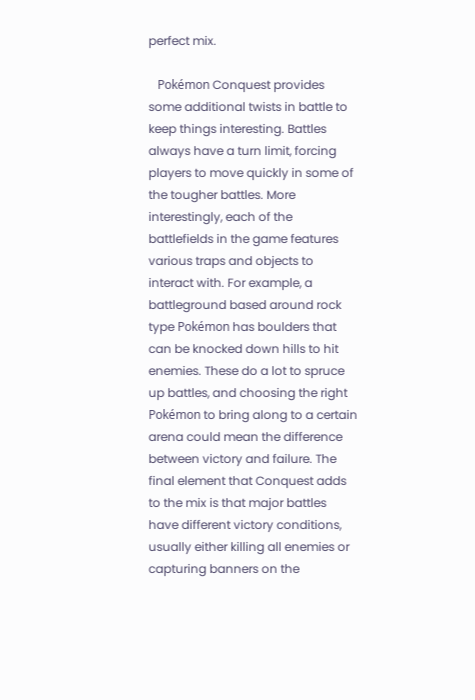perfect mix.

   Pokémon Conquest provides some additional twists in battle to keep things interesting. Battles always have a turn limit, forcing players to move quickly in some of the tougher battles. More interestingly, each of the battlefields in the game features various traps and objects to interact with. For example, a battleground based around rock type Pokémon has boulders that can be knocked down hills to hit enemies. These do a lot to spruce up battles, and choosing the right Pokémon to bring along to a certain arena could mean the difference between victory and failure. The final element that Conquest adds to the mix is that major battles have different victory conditions, usually either killing all enemies or capturing banners on the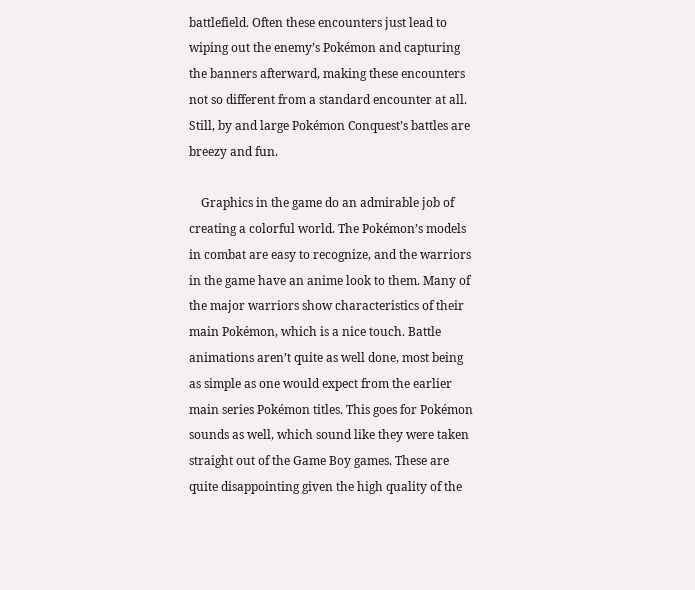battlefield. Often these encounters just lead to wiping out the enemy’s Pokémon and capturing the banners afterward, making these encounters not so different from a standard encounter at all. Still, by and large Pokémon Conquest’s battles are breezy and fun.

    Graphics in the game do an admirable job of creating a colorful world. The Pokémon’s models in combat are easy to recognize, and the warriors in the game have an anime look to them. Many of the major warriors show characteristics of their main Pokémon, which is a nice touch. Battle animations aren’t quite as well done, most being as simple as one would expect from the earlier main series Pokémon titles. This goes for Pokémon sounds as well, which sound like they were taken straight out of the Game Boy games. These are quite disappointing given the high quality of the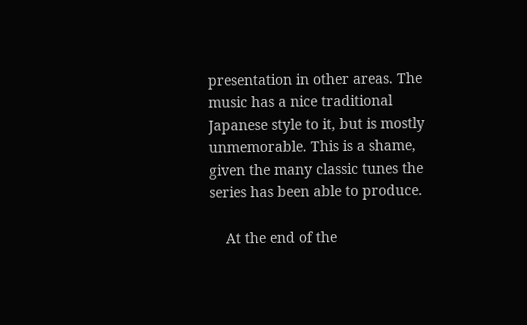presentation in other areas. The music has a nice traditional Japanese style to it, but is mostly unmemorable. This is a shame, given the many classic tunes the series has been able to produce.

    At the end of the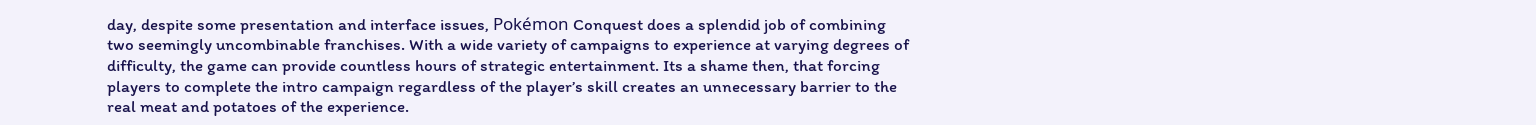day, despite some presentation and interface issues, Pokémon Conquest does a splendid job of combining two seemingly uncombinable franchises. With a wide variety of campaigns to experience at varying degrees of difficulty, the game can provide countless hours of strategic entertainment. Its a shame then, that forcing players to complete the intro campaign regardless of the player’s skill creates an unnecessary barrier to the real meat and potatoes of the experience.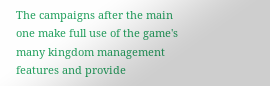The campaigns after the main one make full use of the game's many kingdom management features and provide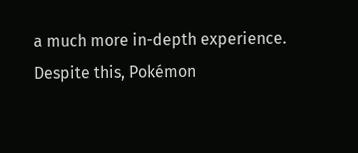a much more in-depth experience. Despite this, Pokémon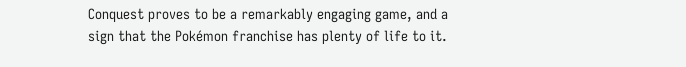Conquest proves to be a remarkably engaging game, and a sign that the Pokémon franchise has plenty of life to it.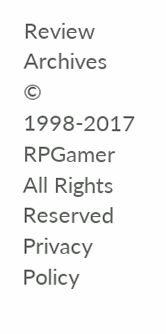Review Archives
© 1998-2017 RPGamer All Rights Reserved
Privacy Policy